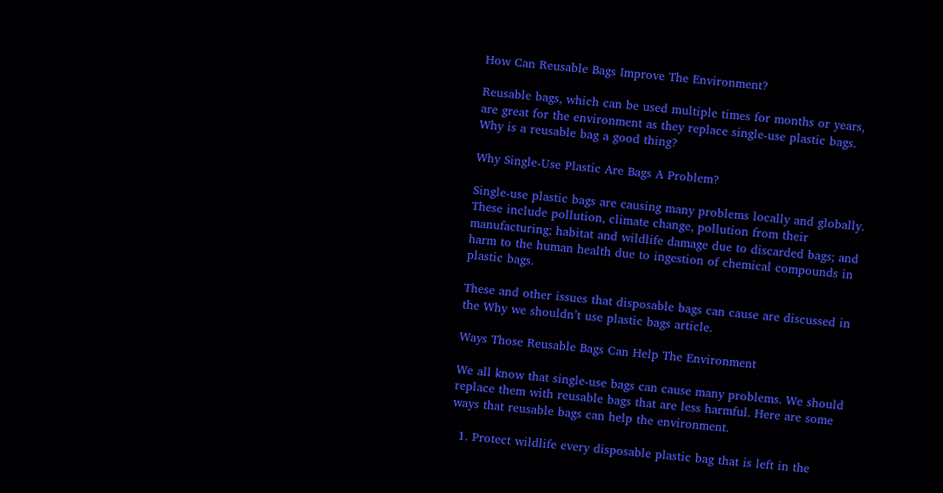How Can Reusable Bags Improve The Environment?

Reusable bags, which can be used multiple times for months or years, are great for the environment as they replace single-use plastic bags. Why is a reusable bag a good thing?

Why Single-Use Plastic Are Bags A Problem?

Single-use plastic bags are causing many problems locally and globally. These include pollution, climate change, pollution from their manufacturing; habitat and wildlife damage due to discarded bags; and harm to the human health due to ingestion of chemical compounds in plastic bags.

These and other issues that disposable bags can cause are discussed in the Why we shouldn’t use plastic bags article.

Ways Those Reusable Bags Can Help The Environment

We all know that single-use bags can cause many problems. We should replace them with reusable bags that are less harmful. Here are some ways that reusable bags can help the environment.

  1. Protect wildlife every disposable plastic bag that is left in the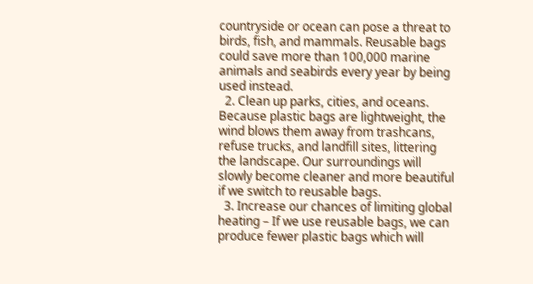countryside or ocean can pose a threat to birds, fish, and mammals. Reusable bags could save more than 100,000 marine animals and seabirds every year by being used instead.
  2. Clean up parks, cities, and oceans. Because plastic bags are lightweight, the wind blows them away from trashcans, refuse trucks, and landfill sites, littering the landscape. Our surroundings will slowly become cleaner and more beautiful if we switch to reusable bags.
  3. Increase our chances of limiting global heating – If we use reusable bags, we can produce fewer plastic bags which will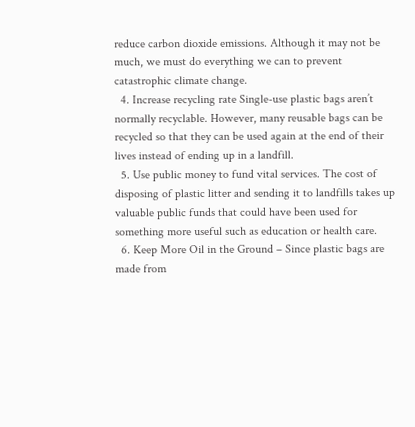reduce carbon dioxide emissions. Although it may not be much, we must do everything we can to prevent catastrophic climate change.
  4. Increase recycling rate Single-use plastic bags aren’t normally recyclable. However, many reusable bags can be recycled so that they can be used again at the end of their lives instead of ending up in a landfill.
  5. Use public money to fund vital services. The cost of disposing of plastic litter and sending it to landfills takes up valuable public funds that could have been used for something more useful such as education or health care.
  6. Keep More Oil in the Ground – Since plastic bags are made from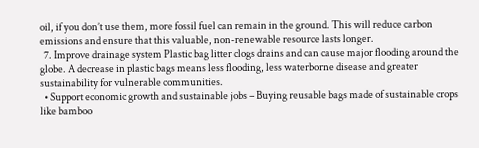oil, if you don’t use them, more fossil fuel can remain in the ground. This will reduce carbon emissions and ensure that this valuable, non-renewable resource lasts longer.
  7. Improve drainage system Plastic bag litter clogs drains and can cause major flooding around the globe. A decrease in plastic bags means less flooding, less waterborne disease and greater sustainability for vulnerable communities.
  • Support economic growth and sustainable jobs – Buying reusable bags made of sustainable crops like bamboo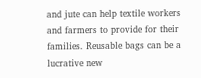and jute can help textile workers and farmers to provide for their families. Reusable bags can be a lucrative new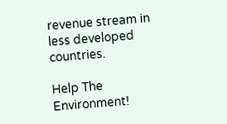revenue stream in less developed countries.

Help The Environment!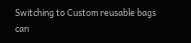Switching to Custom reusable bags can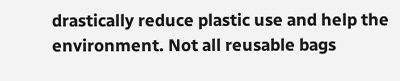drastically reduce plastic use and help the environment. Not all reusable bags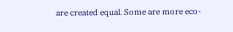are created equal. Some are more eco-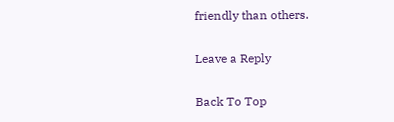friendly than others.

Leave a Reply

Back To Top